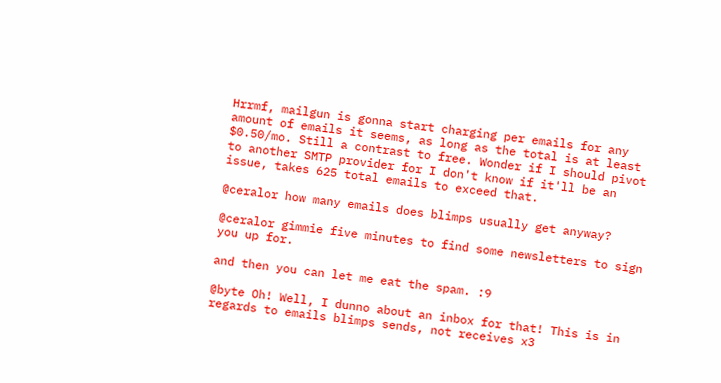Hrrmf, mailgun is gonna start charging per emails for any amount of emails it seems, as long as the total is at least $0.50/mo. Still a contrast to free. Wonder if I should pivot to another SMTP provider for I don't know if it'll be an issue, takes 625 total emails to exceed that.

@ceralor how many emails does blimps usually get anyway?

@ceralor gimmie five minutes to find some newsletters to sign you up for.

and then you can let me eat the spam. :9

@byte Oh! Well, I dunno about an inbox for that! This is in regards to emails blimps sends, not receives x3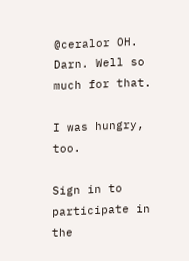@ceralor OH. Darn. Well so much for that.

I was hungry, too.

Sign in to participate in the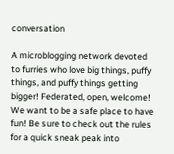conversation

A microblogging network devoted to furries who love big things, puffy things, and puffy things getting bigger! Federated, open, welcome! We want to be a safe place to have fun! Be sure to check out the rules for a quick sneak peak into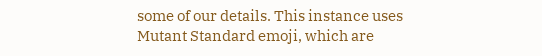some of our details. This instance uses Mutant Standard emoji, which are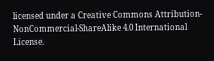licensed under a Creative Commons Attribution-NonCommercial-ShareAlike 4.0 International License.